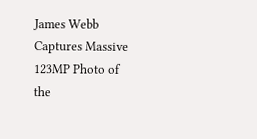James Webb Captures Massive 123MP Photo of the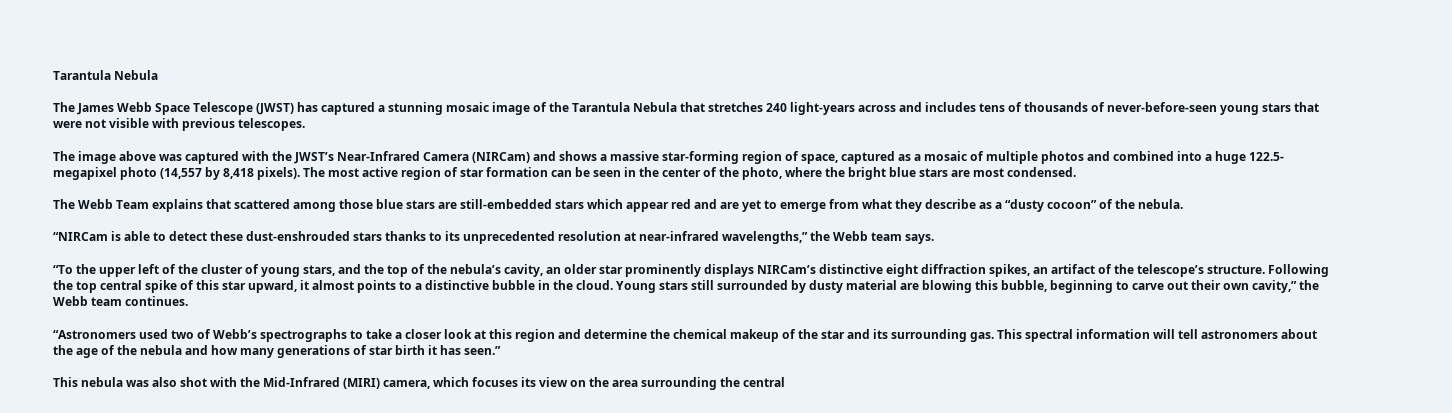Tarantula Nebula

The James Webb Space Telescope (JWST) has captured a stunning mosaic image of the Tarantula Nebula that stretches 240 light-years across and includes tens of thousands of never-before-seen young stars that were not visible with previous telescopes.

The image above was captured with the JWST’s Near-Infrared Camera (NIRCam) and shows a massive star-forming region of space, captured as a mosaic of multiple photos and combined into a huge 122.5-megapixel photo (14,557 by 8,418 pixels). The most active region of star formation can be seen in the center of the photo, where the bright blue stars are most condensed.

The Webb Team explains that scattered among those blue stars are still-embedded stars which appear red and are yet to emerge from what they describe as a “dusty cocoon” of the nebula.

“NIRCam is able to detect these dust-enshrouded stars thanks to its unprecedented resolution at near-infrared wavelengths,” the Webb team says.

“To the upper left of the cluster of young stars, and the top of the nebula’s cavity, an older star prominently displays NIRCam’s distinctive eight diffraction spikes, an artifact of the telescope’s structure. Following the top central spike of this star upward, it almost points to a distinctive bubble in the cloud. Young stars still surrounded by dusty material are blowing this bubble, beginning to carve out their own cavity,” the Webb team continues.

“Astronomers used two of Webb’s spectrographs to take a closer look at this region and determine the chemical makeup of the star and its surrounding gas. This spectral information will tell astronomers about the age of the nebula and how many generations of star birth it has seen.”

This nebula was also shot with the Mid-Infrared (MIRI) camera, which focuses its view on the area surrounding the central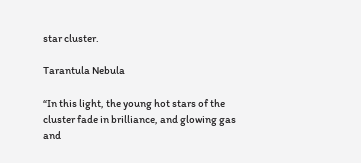star cluster.

Tarantula Nebula

“In this light, the young hot stars of the cluster fade in brilliance, and glowing gas and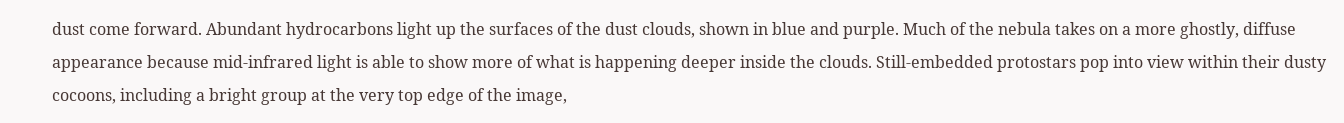dust come forward. Abundant hydrocarbons light up the surfaces of the dust clouds, shown in blue and purple. Much of the nebula takes on a more ghostly, diffuse appearance because mid-infrared light is able to show more of what is happening deeper inside the clouds. Still-embedded protostars pop into view within their dusty cocoons, including a bright group at the very top edge of the image,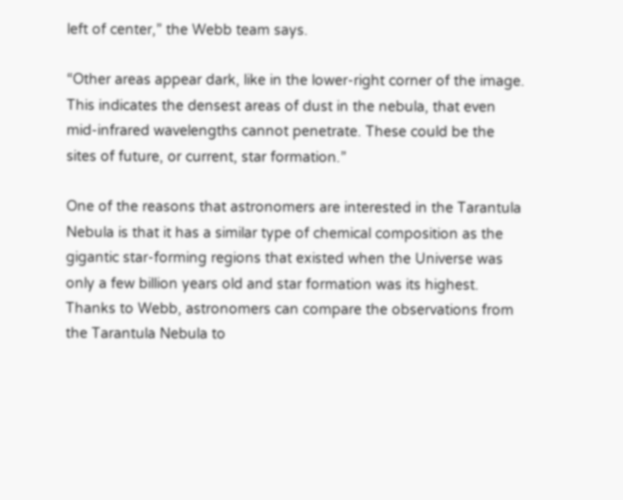left of center,” the Webb team says.

“Other areas appear dark, like in the lower-right corner of the image. This indicates the densest areas of dust in the nebula, that even mid-infrared wavelengths cannot penetrate. These could be the sites of future, or current, star formation.”

One of the reasons that astronomers are interested in the Tarantula Nebula is that it has a similar type of chemical composition as the gigantic star-forming regions that existed when the Universe was only a few billion years old and star formation was its highest. Thanks to Webb, astronomers can compare the observations from the Tarantula Nebula to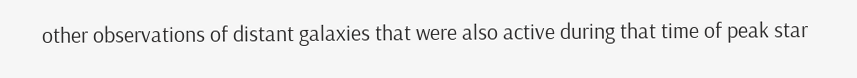other observations of distant galaxies that were also active during that time of peak star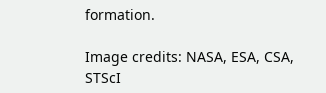formation.

Image credits: NASA, ESA, CSA, STScI